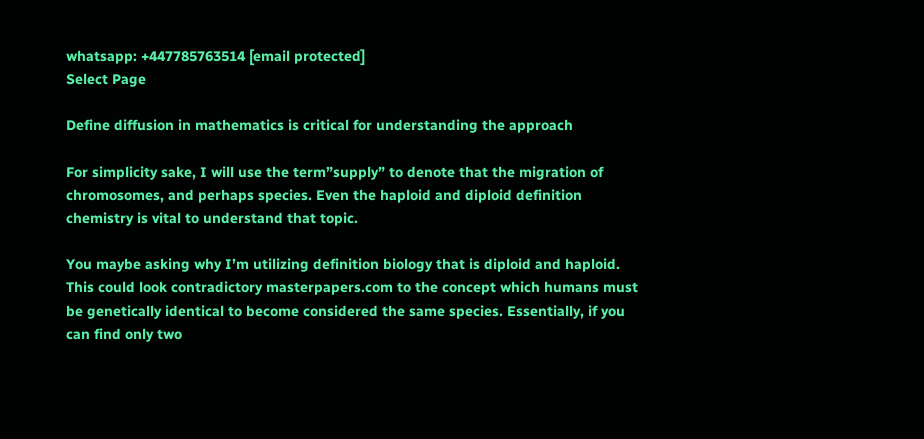whatsapp: +447785763514 [email protected]
Select Page

Define diffusion in mathematics is critical for understanding the approach

For simplicity sake, I will use the term”supply” to denote that the migration of chromosomes, and perhaps species. Even the haploid and diploid definition chemistry is vital to understand that topic.

You maybe asking why I’m utilizing definition biology that is diploid and haploid. This could look contradictory masterpapers.com to the concept which humans must be genetically identical to become considered the same species. Essentially, if you can find only two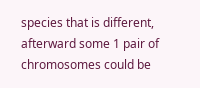species that is different, afterward some 1 pair of chromosomes could be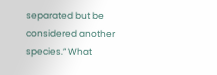separated but be considered another species.” What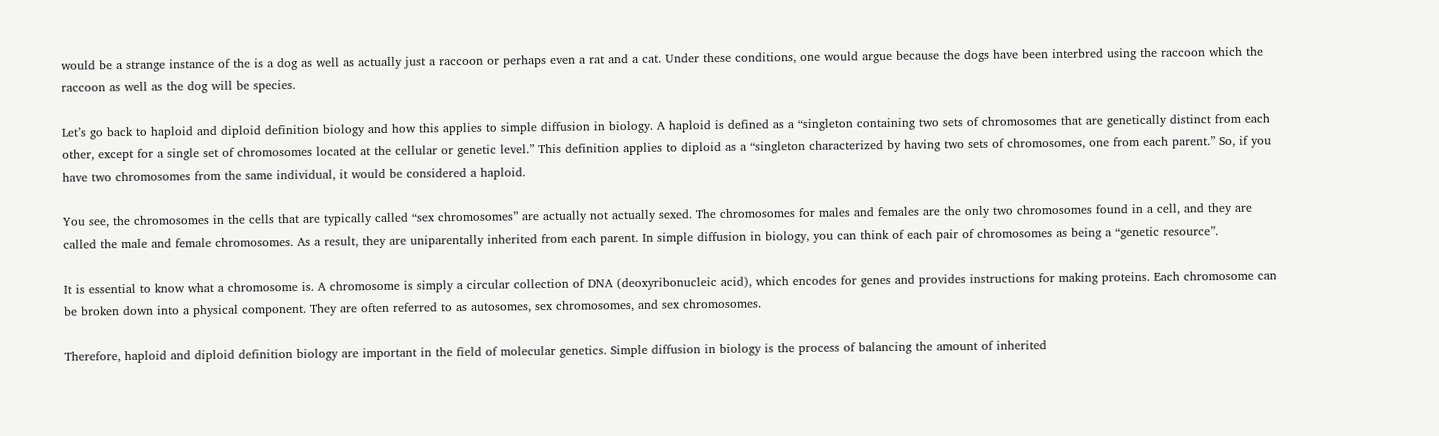would be a strange instance of the is a dog as well as actually just a raccoon or perhaps even a rat and a cat. Under these conditions, one would argue because the dogs have been interbred using the raccoon which the raccoon as well as the dog will be species.

Let’s go back to haploid and diploid definition biology and how this applies to simple diffusion in biology. A haploid is defined as a “singleton containing two sets of chromosomes that are genetically distinct from each other, except for a single set of chromosomes located at the cellular or genetic level.” This definition applies to diploid as a “singleton characterized by having two sets of chromosomes, one from each parent.” So, if you have two chromosomes from the same individual, it would be considered a haploid.

You see, the chromosomes in the cells that are typically called “sex chromosomes” are actually not actually sexed. The chromosomes for males and females are the only two chromosomes found in a cell, and they are called the male and female chromosomes. As a result, they are uniparentally inherited from each parent. In simple diffusion in biology, you can think of each pair of chromosomes as being a “genetic resource”.

It is essential to know what a chromosome is. A chromosome is simply a circular collection of DNA (deoxyribonucleic acid), which encodes for genes and provides instructions for making proteins. Each chromosome can be broken down into a physical component. They are often referred to as autosomes, sex chromosomes, and sex chromosomes.

Therefore, haploid and diploid definition biology are important in the field of molecular genetics. Simple diffusion in biology is the process of balancing the amount of inherited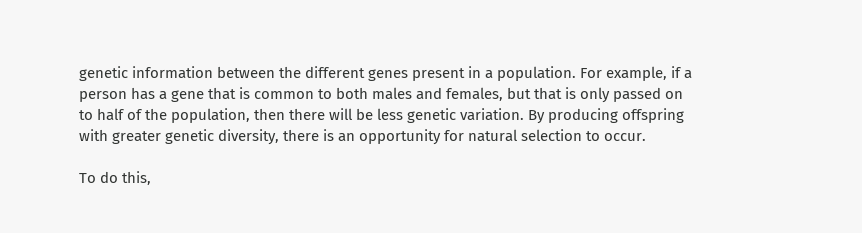genetic information between the different genes present in a population. For example, if a person has a gene that is common to both males and females, but that is only passed on to half of the population, then there will be less genetic variation. By producing offspring with greater genetic diversity, there is an opportunity for natural selection to occur.

To do this,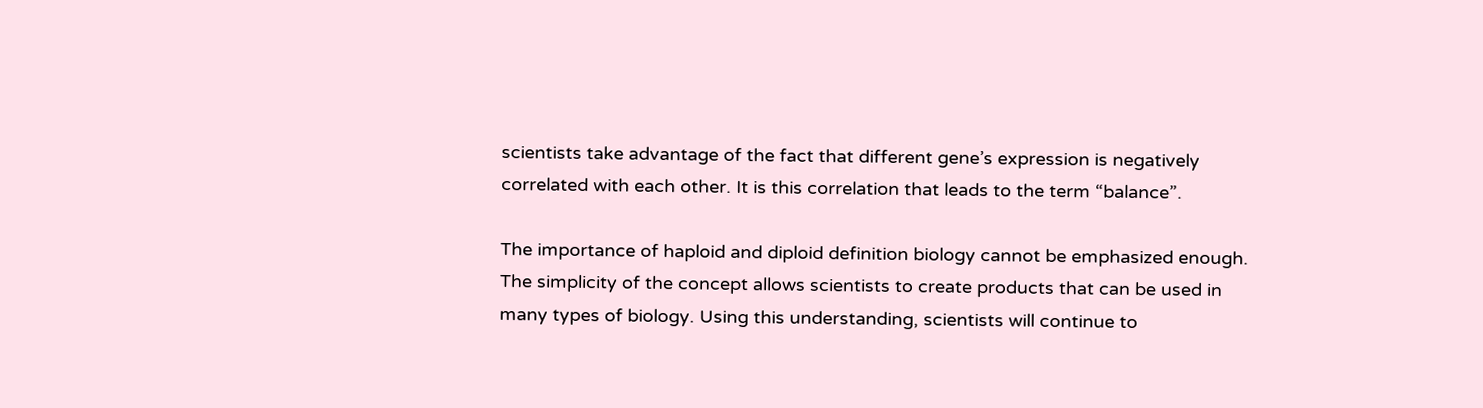scientists take advantage of the fact that different gene’s expression is negatively correlated with each other. It is this correlation that leads to the term “balance”.

The importance of haploid and diploid definition biology cannot be emphasized enough. The simplicity of the concept allows scientists to create products that can be used in many types of biology. Using this understanding, scientists will continue to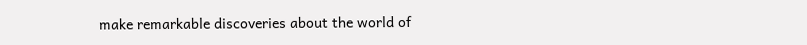make remarkable discoveries about the world of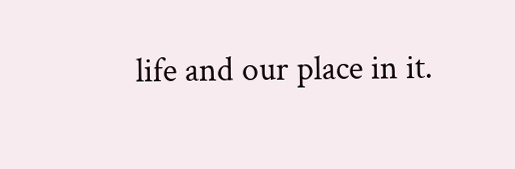life and our place in it.